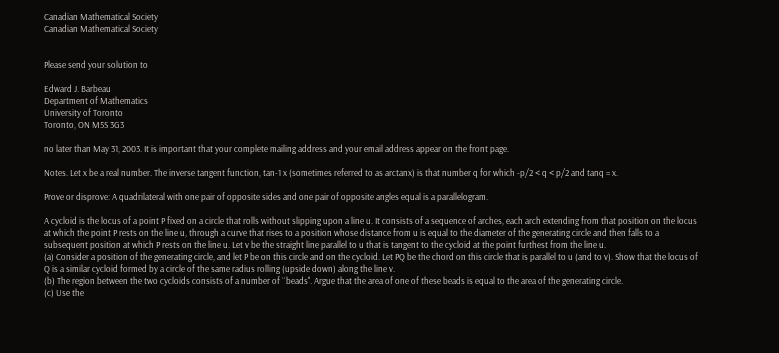Canadian Mathematical Society
Canadian Mathematical Society


Please send your solution to

Edward J. Barbeau
Department of Mathematics
University of Toronto
Toronto, ON M5S 3G3

no later than May 31, 2003. It is important that your complete mailing address and your email address appear on the front page.

Notes. Let x be a real number. The inverse tangent function, tan-1 x (sometimes referred to as arctanx) is that number q for which -p/2 < q < p/2 and tanq = x.

Prove or disprove: A quadrilateral with one pair of opposite sides and one pair of opposite angles equal is a parallelogram.

A cycloid is the locus of a point P fixed on a circle that rolls without slipping upon a line u. It consists of a sequence of arches, each arch extending from that position on the locus at which the point P rests on the line u, through a curve that rises to a position whose distance from u is equal to the diameter of the generating circle and then falls to a subsequent position at which P rests on the line u. Let v be the straight line parallel to u that is tangent to the cycloid at the point furthest from the line u.
(a) Consider a position of the generating circle, and let P be on this circle and on the cycloid. Let PQ be the chord on this circle that is parallel to u (and to v). Show that the locus of Q is a similar cycloid formed by a circle of the same radius rolling (upside down) along the line v.
(b) The region between the two cycloids consists of a number of ``beads''. Argue that the area of one of these beads is equal to the area of the generating circle.
(c) Use the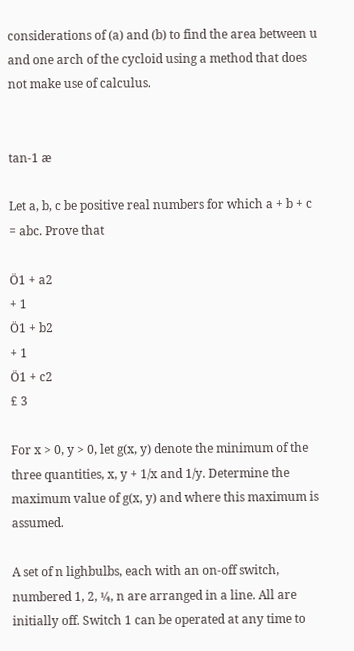considerations of (a) and (b) to find the area between u and one arch of the cycloid using a method that does not make use of calculus.


tan-1 æ

Let a, b, c be positive real numbers for which a + b + c = abc. Prove that

Ö1 + a2
+ 1
Ö1 + b2
+ 1
Ö1 + c2
£ 3

For x > 0, y > 0, let g(x, y) denote the minimum of the three quantities, x, y + 1/x and 1/y. Determine the maximum value of g(x, y) and where this maximum is assumed.

A set of n lighbulbs, each with an on-off switch, numbered 1, 2, ¼, n are arranged in a line. All are initially off. Switch 1 can be operated at any time to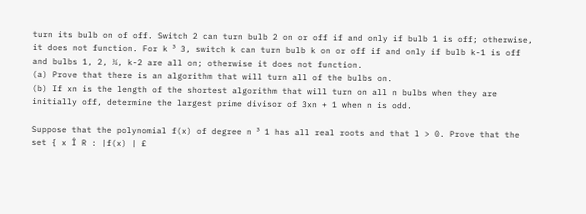turn its bulb on of off. Switch 2 can turn bulb 2 on or off if and only if bulb 1 is off; otherwise, it does not function. For k ³ 3, switch k can turn bulb k on or off if and only if bulb k-1 is off and bulbs 1, 2, ¼, k-2 are all on; otherwise it does not function.
(a) Prove that there is an algorithm that will turn all of the bulbs on.
(b) If xn is the length of the shortest algorithm that will turn on all n bulbs when they are initially off, determine the largest prime divisor of 3xn + 1 when n is odd.

Suppose that the polynomial f(x) of degree n ³ 1 has all real roots and that l > 0. Prove that the set { x Î R : |f(x) | £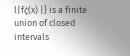l|f¢(x) |} is a finite union of closed intervals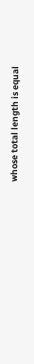whose total length is equal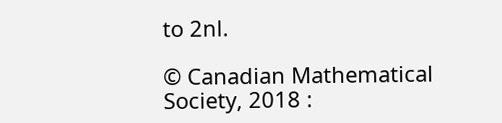to 2nl.

© Canadian Mathematical Society, 2018 :